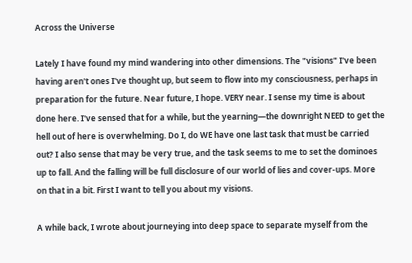Across the Universe

Lately I have found my mind wandering into other dimensions. The "visions" I've been having aren't ones I've thought up, but seem to flow into my consciousness, perhaps in preparation for the future. Near future, I hope. VERY near. I sense my time is about done here. I've sensed that for a while, but the yearning—the downright NEED to get the hell out of here is overwhelming. Do I, do WE have one last task that must be carried out? I also sense that may be very true, and the task seems to me to set the dominoes up to fall. And the falling will be full disclosure of our world of lies and cover-ups. More on that in a bit. First I want to tell you about my visions.

A while back, I wrote about journeying into deep space to separate myself from the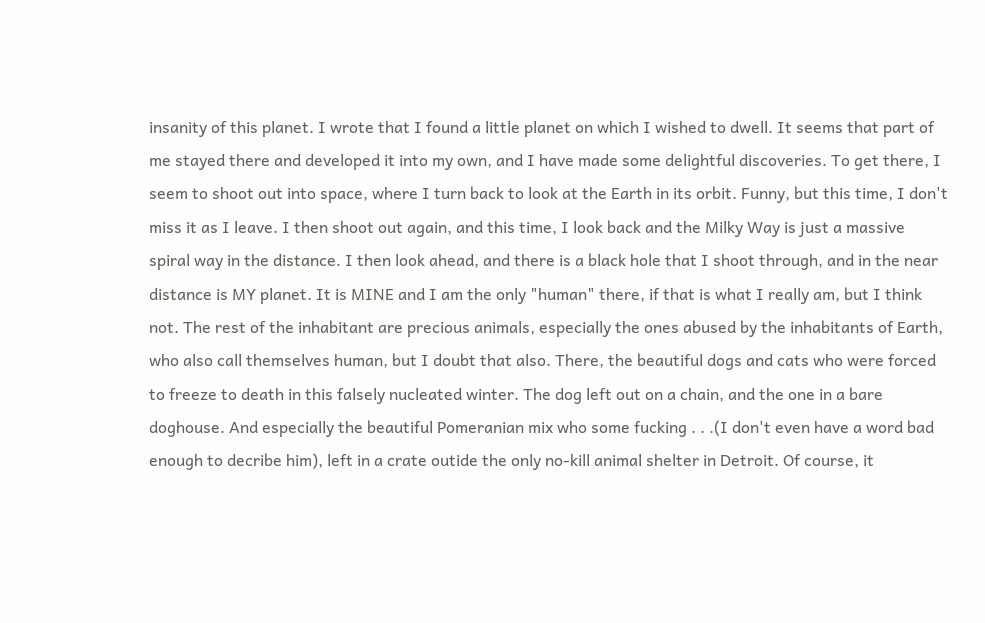insanity of this planet. I wrote that I found a little planet on which I wished to dwell. It seems that part of me stayed there and developed it into my own, and I have made some delightful discoveries. To get there, I seem to shoot out into space, where I turn back to look at the Earth in its orbit. Funny, but this time, I don't miss it as I leave. I then shoot out again, and this time, I look back and the Milky Way is just a massive spiral way in the distance. I then look ahead, and there is a black hole that I shoot through, and in the near distance is MY planet. It is MINE and I am the only "human" there, if that is what I really am, but I think not. The rest of the inhabitant are precious animals, especially the ones abused by the inhabitants of Earth, who also call themselves human, but I doubt that also. There, the beautiful dogs and cats who were forced to freeze to death in this falsely nucleated winter. The dog left out on a chain, and the one in a bare doghouse. And especially the beautiful Pomeranian mix who some fucking . . .(I don't even have a word bad enough to decribe him), left in a crate outide the only no-kill animal shelter in Detroit. Of course, it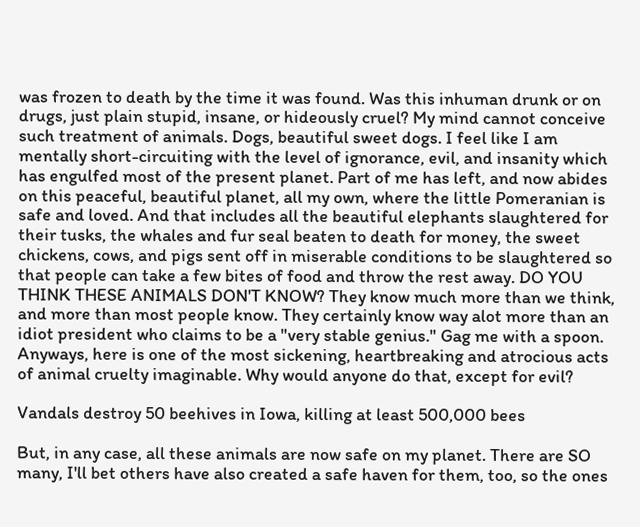was frozen to death by the time it was found. Was this inhuman drunk or on drugs, just plain stupid, insane, or hideously cruel? My mind cannot conceive such treatment of animals. Dogs, beautiful sweet dogs. I feel like I am mentally short-circuiting with the level of ignorance, evil, and insanity which has engulfed most of the present planet. Part of me has left, and now abides on this peaceful, beautiful planet, all my own, where the little Pomeranian is safe and loved. And that includes all the beautiful elephants slaughtered for their tusks, the whales and fur seal beaten to death for money, the sweet chickens, cows, and pigs sent off in miserable conditions to be slaughtered so that people can take a few bites of food and throw the rest away. DO YOU THINK THESE ANIMALS DON'T KNOW? They know much more than we think, and more than most people know. They certainly know way alot more than an idiot president who claims to be a "very stable genius." Gag me with a spoon. Anyways, here is one of the most sickening, heartbreaking and atrocious acts of animal cruelty imaginable. Why would anyone do that, except for evil?

Vandals destroy 50 beehives in Iowa, killing at least 500,000 bees

But, in any case, all these animals are now safe on my planet. There are SO many, I'll bet others have also created a safe haven for them, too, so the ones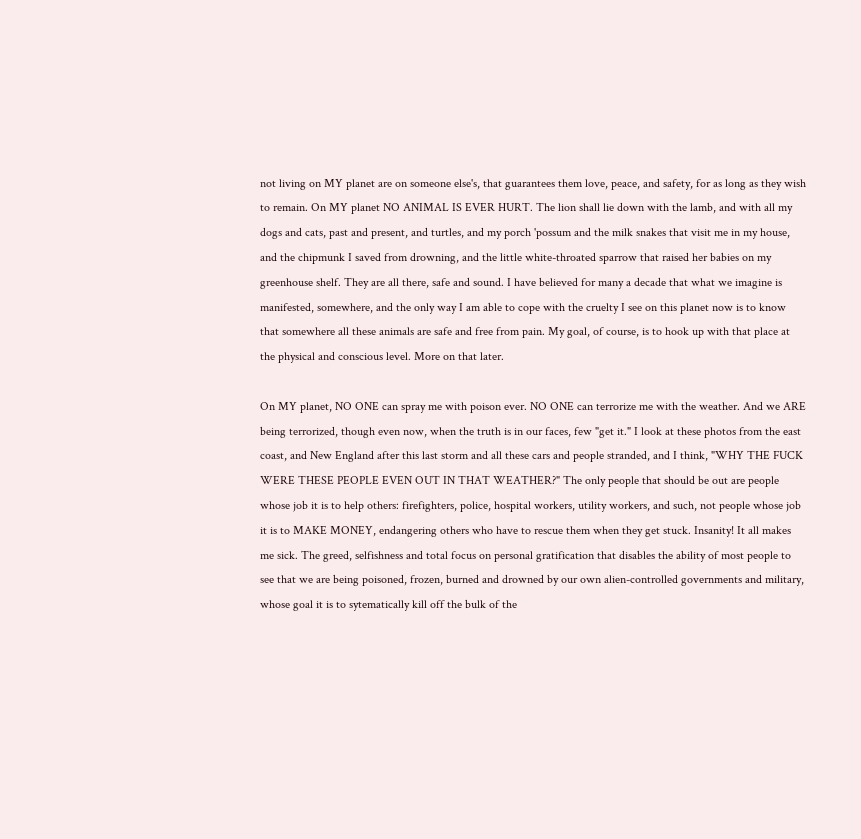not living on MY planet are on someone else's, that guarantees them love, peace, and safety, for as long as they wish to remain. On MY planet NO ANIMAL IS EVER HURT. The lion shall lie down with the lamb, and with all my dogs and cats, past and present, and turtles, and my porch 'possum and the milk snakes that visit me in my house, and the chipmunk I saved from drowning, and the little white-throated sparrow that raised her babies on my greenhouse shelf. They are all there, safe and sound. I have believed for many a decade that what we imagine is manifested, somewhere, and the only way I am able to cope with the cruelty I see on this planet now is to know that somewhere all these animals are safe and free from pain. My goal, of course, is to hook up with that place at the physical and conscious level. More on that later.

On MY planet, NO ONE can spray me with poison ever. NO ONE can terrorize me with the weather. And we ARE being terrorized, though even now, when the truth is in our faces, few "get it." I look at these photos from the east coast, and New England after this last storm and all these cars and people stranded, and I think, "WHY THE FUCK WERE THESE PEOPLE EVEN OUT IN THAT WEATHER?" The only people that should be out are people whose job it is to help others: firefighters, police, hospital workers, utility workers, and such, not people whose job it is to MAKE MONEY, endangering others who have to rescue them when they get stuck. Insanity! It all makes me sick. The greed, selfishness and total focus on personal gratification that disables the ability of most people to see that we are being poisoned, frozen, burned and drowned by our own alien-controlled governments and military, whose goal it is to sytematically kill off the bulk of the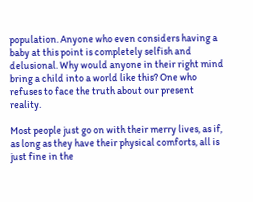population. Anyone who even considers having a baby at this point is completely selfish and delusional. Why would anyone in their right mind bring a child into a world like this? One who refuses to face the truth about our present reality.

Most people just go on with their merry lives, as if, as long as they have their physical comforts, all is just fine in the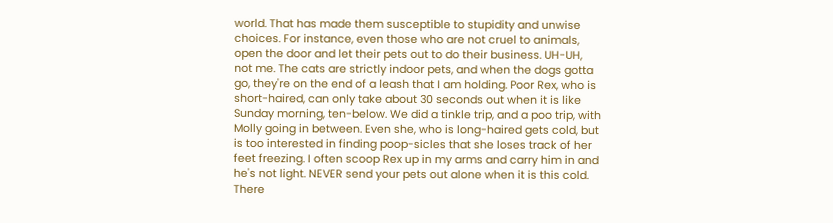world. That has made them susceptible to stupidity and unwise choices. For instance, even those who are not cruel to animals, open the door and let their pets out to do their business. UH-UH, not me. The cats are strictly indoor pets, and when the dogs gotta go, they're on the end of a leash that I am holding. Poor Rex, who is short-haired, can only take about 30 seconds out when it is like Sunday morning, ten-below. We did a tinkle trip, and a poo trip, with Molly going in between. Even she, who is long-haired gets cold, but is too interested in finding poop-sicles that she loses track of her feet freezing. I often scoop Rex up in my arms and carry him in and he's not light. NEVER send your pets out alone when it is this cold. There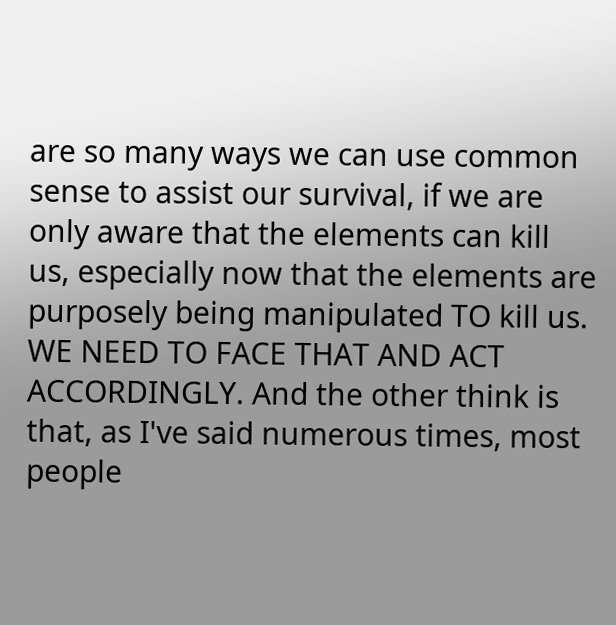are so many ways we can use common sense to assist our survival, if we are only aware that the elements can kill us, especially now that the elements are purposely being manipulated TO kill us. WE NEED TO FACE THAT AND ACT ACCORDINGLY. And the other think is that, as I've said numerous times, most people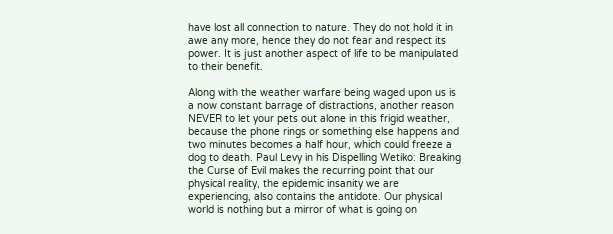have lost all connection to nature. They do not hold it in awe any more, hence they do not fear and respect its power. It is just another aspect of life to be manipulated to their benefit.

Along with the weather warfare being waged upon us is a now constant barrage of distractions, another reason NEVER to let your pets out alone in this frigid weather, because the phone rings or something else happens and two minutes becomes a half hour, which could freeze a dog to death. Paul Levy in his Dispelling Wetiko: Breaking the Curse of Evil makes the recurring point that our physical reality, the epidemic insanity we are experiencing, also contains the antidote. Our physical world is nothing but a mirror of what is going on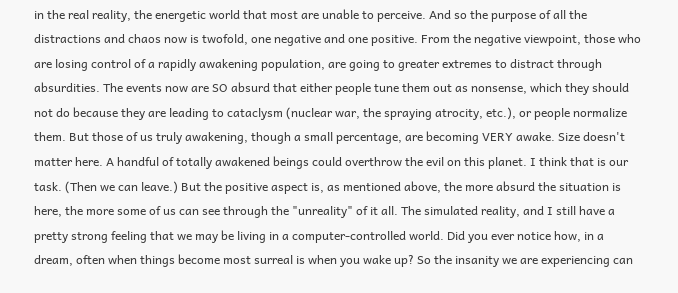in the real reality, the energetic world that most are unable to perceive. And so the purpose of all the distractions and chaos now is twofold, one negative and one positive. From the negative viewpoint, those who are losing control of a rapidly awakening population, are going to greater extremes to distract through absurdities. The events now are SO absurd that either people tune them out as nonsense, which they should not do because they are leading to cataclysm (nuclear war, the spraying atrocity, etc.), or people normalize them. But those of us truly awakening, though a small percentage, are becoming VERY awake. Size doesn't matter here. A handful of totally awakened beings could overthrow the evil on this planet. I think that is our task. (Then we can leave.) But the positive aspect is, as mentioned above, the more absurd the situation is here, the more some of us can see through the "unreality" of it all. The simulated reality, and I still have a pretty strong feeling that we may be living in a computer-controlled world. Did you ever notice how, in a dream, often when things become most surreal is when you wake up? So the insanity we are experiencing can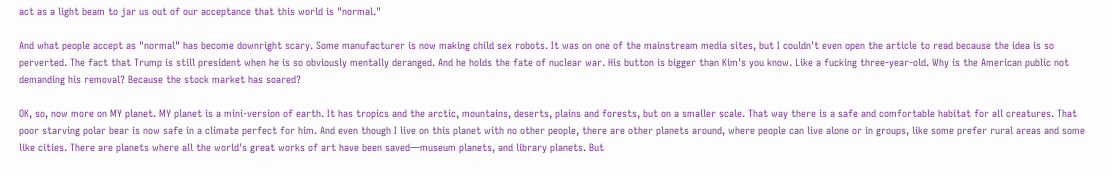act as a light beam to jar us out of our acceptance that this world is "normal."

And what people accept as "normal" has become downright scary. Some manufacturer is now making child sex robots. It was on one of the mainstream media sites, but I couldn't even open the article to read because the idea is so perverted. The fact that Trump is still president when he is so obviously mentally deranged. And he holds the fate of nuclear war. His button is bigger than Kim's you know. Like a fucking three-year-old. Why is the American public not demanding his removal? Because the stock market has soared?

OK, so, now more on MY planet. MY planet is a mini-version of earth. It has tropics and the arctic, mountains, deserts, plains and forests, but on a smaller scale. That way there is a safe and comfortable habitat for all creatures. That poor starving polar bear is now safe in a climate perfect for him. And even though I live on this planet with no other people, there are other planets around, where people can live alone or in groups, like some prefer rural areas and some like cities. There are planets where all the world's great works of art have been saved—museum planets, and library planets. But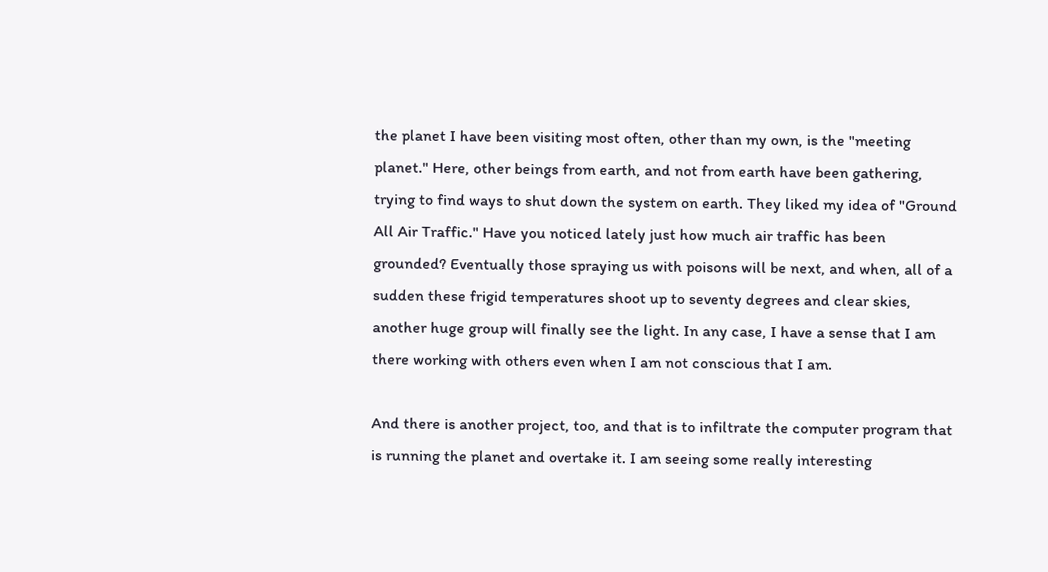the planet I have been visiting most often, other than my own, is the "meeting planet." Here, other beings from earth, and not from earth have been gathering, trying to find ways to shut down the system on earth. They liked my idea of "Ground All Air Traffic." Have you noticed lately just how much air traffic has been grounded? Eventually those spraying us with poisons will be next, and when, all of a sudden these frigid temperatures shoot up to seventy degrees and clear skies, another huge group will finally see the light. In any case, I have a sense that I am there working with others even when I am not conscious that I am.

And there is another project, too, and that is to infiltrate the computer program that is running the planet and overtake it. I am seeing some really interesting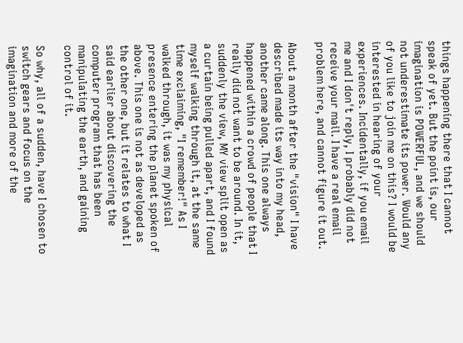things happening there that I cannot speak of yet. But the point is, our imagination is POWERFUL, and we should not underestimate its power. Would any of you like to join me on this? I would be interested in hearing of your experiences. Incidentally, if you email me and I don't reply, I probably did not receive your mail. I have a real email problem here, and cannot figure it out.

About a month after the "vision" I have described made its way into my head, another came along. This one always happened within a crowd of people that I really did not want to be around. In it, suddenly the view, MY view split open as a curtain being pulled apart, and I found myself walking through it, at the same time exclaiming, "I remember!" As I walked through, it was my physical presence entering the planet spoken of above. This one is not as developed as the other one, but it relates to what I said earlier about discovering the computer program that has been manipulating the earth, and gaining control of it.

So why, all of a sudden, have I chosen to switch gears and focus on the imagination and more of the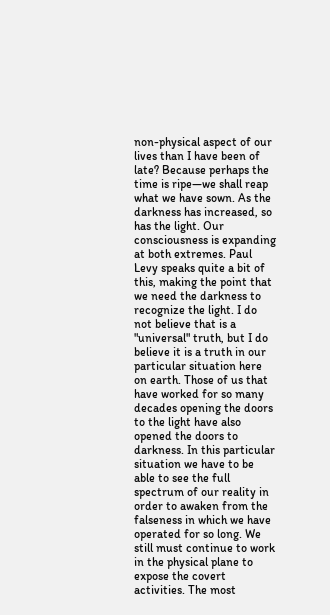non-physical aspect of our lives than I have been of late? Because perhaps the time is ripe—we shall reap what we have sown. As the darkness has increased, so has the light. Our consciousness is expanding at both extremes. Paul Levy speaks quite a bit of this, making the point that we need the darkness to recognize the light. I do not believe that is a "universal" truth, but I do believe it is a truth in our particular situation here on earth. Those of us that have worked for so many decades opening the doors to the light have also opened the doors to darkness. In this particular situation we have to be able to see the full spectrum of our reality in order to awaken from the falseness in which we have operated for so long. We still must continue to work in the physical plane to expose the covert activities. The most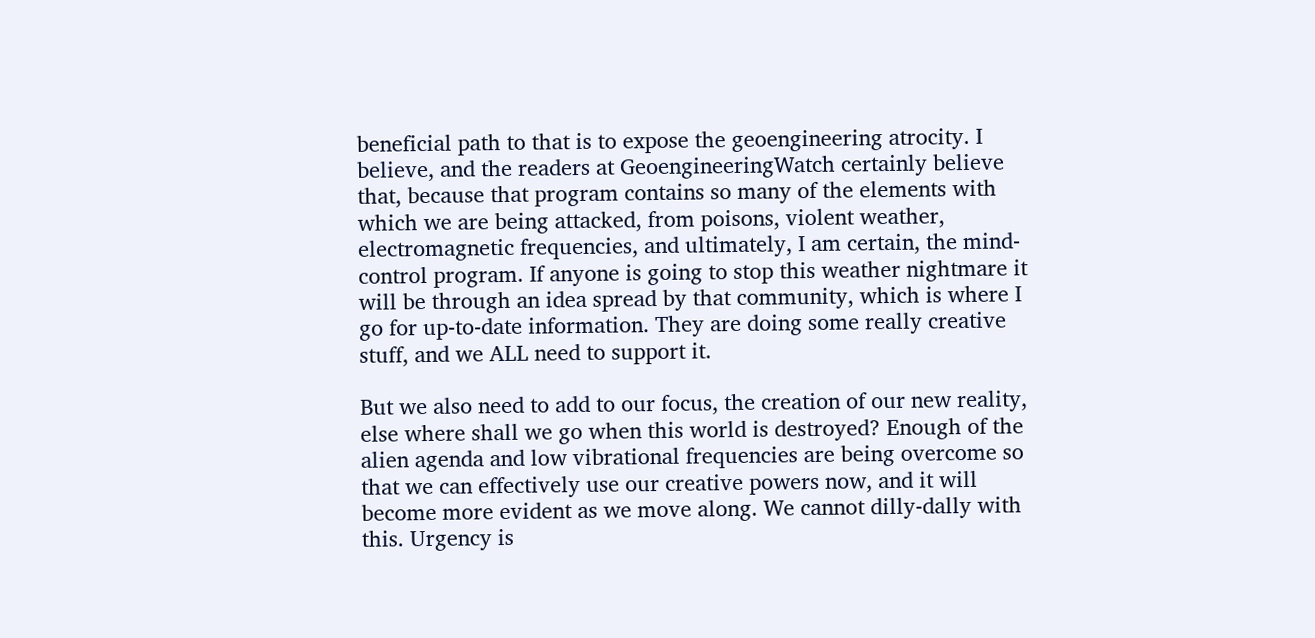beneficial path to that is to expose the geoengineering atrocity. I believe, and the readers at GeoengineeringWatch certainly believe that, because that program contains so many of the elements with which we are being attacked, from poisons, violent weather, electromagnetic frequencies, and ultimately, I am certain, the mind-control program. If anyone is going to stop this weather nightmare it will be through an idea spread by that community, which is where I go for up-to-date information. They are doing some really creative stuff, and we ALL need to support it.

But we also need to add to our focus, the creation of our new reality, else where shall we go when this world is destroyed? Enough of the alien agenda and low vibrational frequencies are being overcome so that we can effectively use our creative powers now, and it will become more evident as we move along. We cannot dilly-dally with this. Urgency is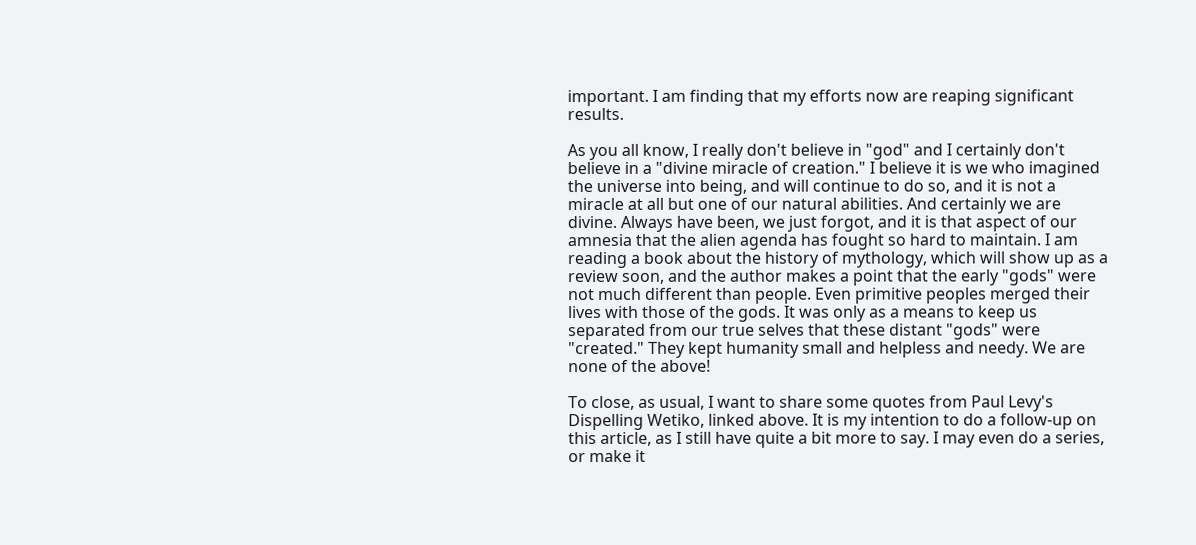important. I am finding that my efforts now are reaping significant results.

As you all know, I really don't believe in "god" and I certainly don't believe in a "divine miracle of creation." I believe it is we who imagined the universe into being, and will continue to do so, and it is not a miracle at all but one of our natural abilities. And certainly we are divine. Always have been, we just forgot, and it is that aspect of our amnesia that the alien agenda has fought so hard to maintain. I am reading a book about the history of mythology, which will show up as a review soon, and the author makes a point that the early "gods" were not much different than people. Even primitive peoples merged their lives with those of the gods. It was only as a means to keep us separated from our true selves that these distant "gods" were "created." They kept humanity small and helpless and needy. We are none of the above!

To close, as usual, I want to share some quotes from Paul Levy's Dispelling Wetiko, linked above. It is my intention to do a follow-up on this article, as I still have quite a bit more to say. I may even do a series, or make it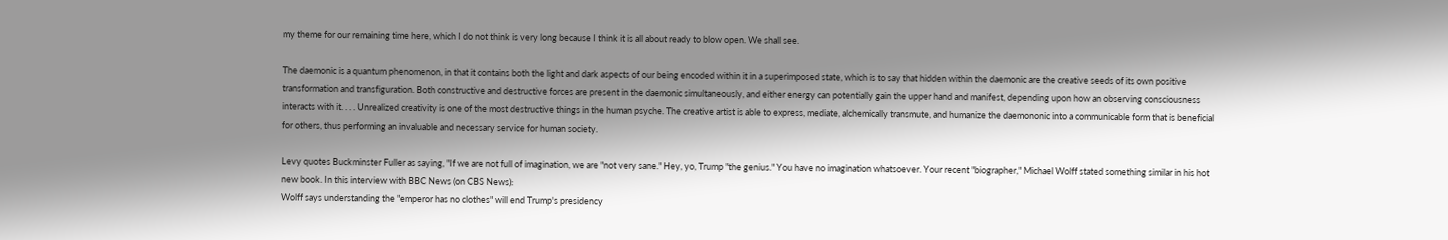my theme for our remaining time here, which I do not think is very long because I think it is all about ready to blow open. We shall see.

The daemonic is a quantum phenomenon, in that it contains both the light and dark aspects of our being encoded within it in a superimposed state, which is to say that hidden within the daemonic are the creative seeds of its own positive transformation and transfiguration. Both constructive and destructive forces are present in the daemonic simultaneously, and either energy can potentially gain the upper hand and manifest, depending upon how an observing consciousness interacts with it. . . . Unrealized creativity is one of the most destructive things in the human psyche. The creative artist is able to express, mediate, alchemically transmute, and humanize the daemononic into a communicable form that is beneficial for others, thus performing an invaluable and necessary service for human society.

Levy quotes Buckminster Fuller as saying, "If we are not full of imagination, we are "not very sane." Hey, yo, Trump "the genius." You have no imagination whatsoever. Your recent "biographer," Michael Wolff stated something similar in his hot new book. In this interview with BBC News (on CBS News):
Wolff says understanding the "emperor has no clothes" will end Trump's presidency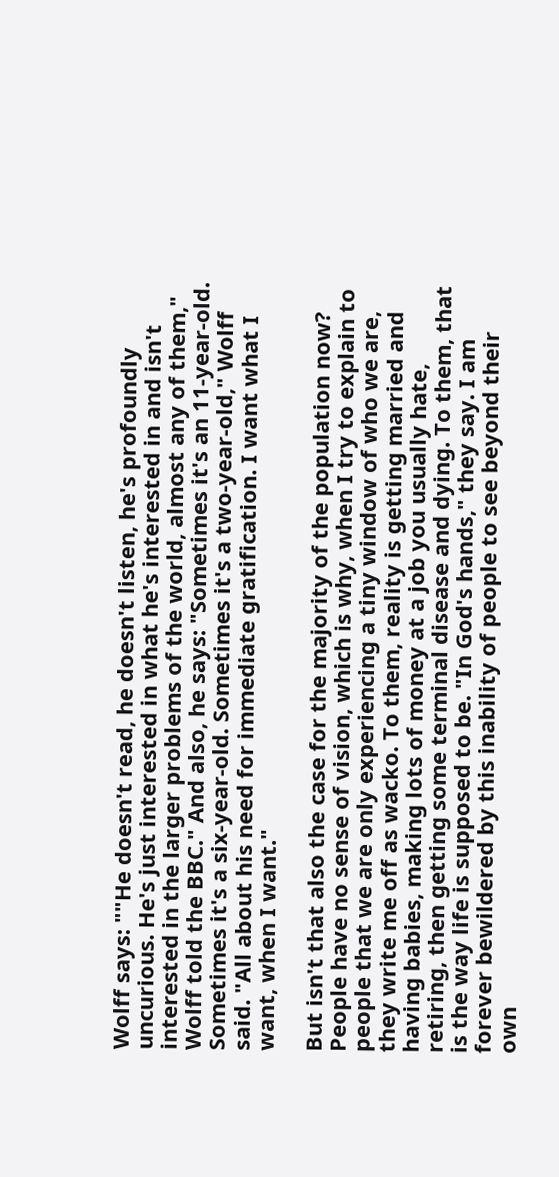Wolff says: ""He doesn't read, he doesn't listen, he's profoundly uncurious. He's just interested in what he's interested in and isn't interested in the larger problems of the world, almost any of them," Wolff told the BBC." And also, he says: "Sometimes it's an 11-year-old. Sometimes it's a six-year-old. Sometimes it's a two-year-old," Wolff said. "All about his need for immediate gratification. I want what I want, when I want."

But isn't that also the case for the majority of the population now? People have no sense of vision, which is why, when I try to explain to people that we are only experiencing a tiny window of who we are, they write me off as wacko. To them, reality is getting married and having babies, making lots of money at a job you usually hate, retiring, then getting some terminal disease and dying. To them, that is the way life is supposed to be. "In God's hands," they say. I am forever bewildered by this inability of people to see beyond their own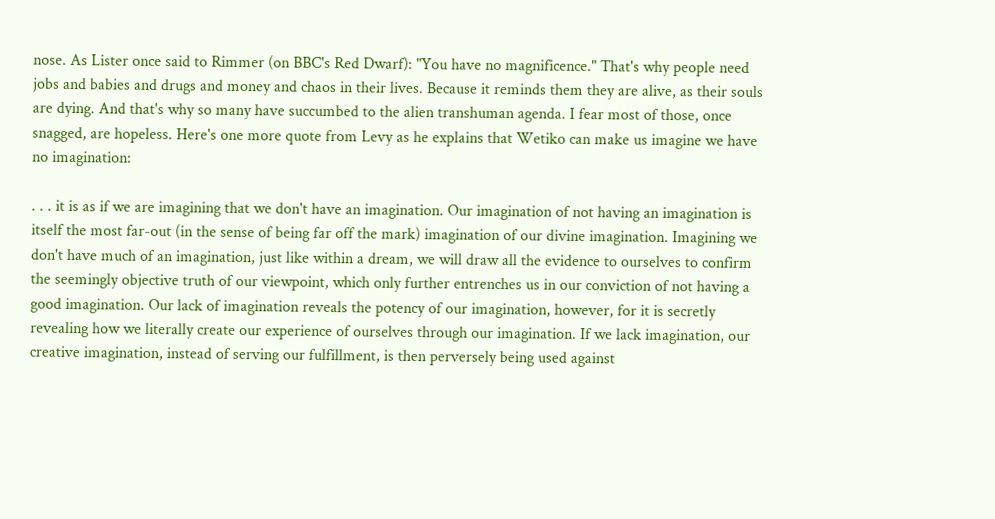nose. As Lister once said to Rimmer (on BBC's Red Dwarf): "You have no magnificence." That's why people need jobs and babies and drugs and money and chaos in their lives. Because it reminds them they are alive, as their souls are dying. And that's why so many have succumbed to the alien transhuman agenda. I fear most of those, once snagged, are hopeless. Here's one more quote from Levy as he explains that Wetiko can make us imagine we have no imagination:

. . . it is as if we are imagining that we don't have an imagination. Our imagination of not having an imagination is itself the most far-out (in the sense of being far off the mark) imagination of our divine imagination. Imagining we don't have much of an imagination, just like within a dream, we will draw all the evidence to ourselves to confirm the seemingly objective truth of our viewpoint, which only further entrenches us in our conviction of not having a good imagination. Our lack of imagination reveals the potency of our imagination, however, for it is secretly revealing how we literally create our experience of ourselves through our imagination. If we lack imagination, our creative imagination, instead of serving our fulfillment, is then perversely being used against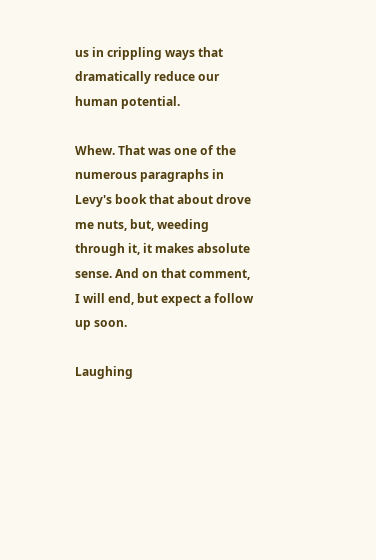us in crippling ways that dramatically reduce our human potential.

Whew. That was one of the numerous paragraphs in Levy's book that about drove me nuts, but, weeding through it, it makes absolute sense. And on that comment, I will end, but expect a follow up soon.

Laughing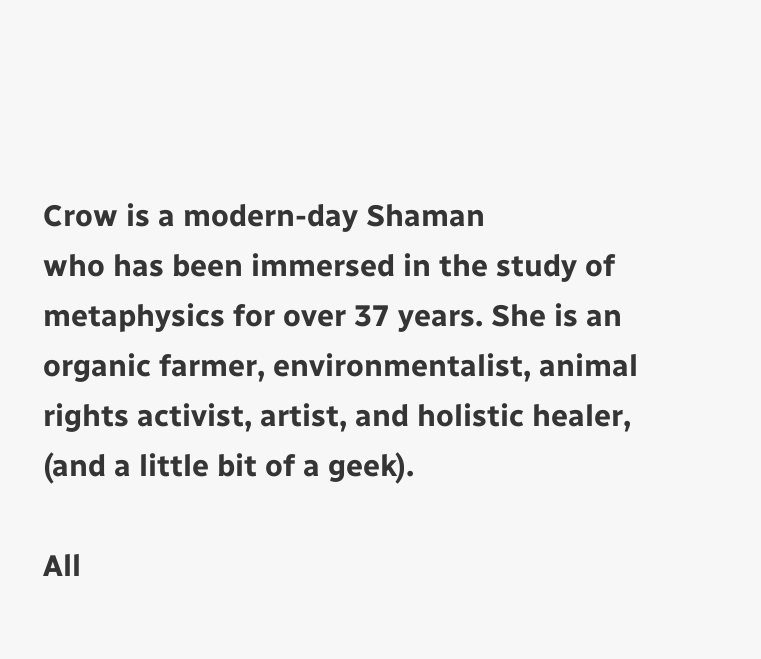Crow is a modern-day Shaman
who has been immersed in the study of
metaphysics for over 37 years. She is an
organic farmer, environmentalist, animal
rights activist, artist, and holistic healer,
(and a little bit of a geek).

All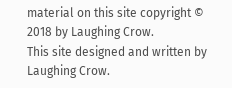material on this site copyright © 2018 by Laughing Crow.
This site designed and written by Laughing Crow.